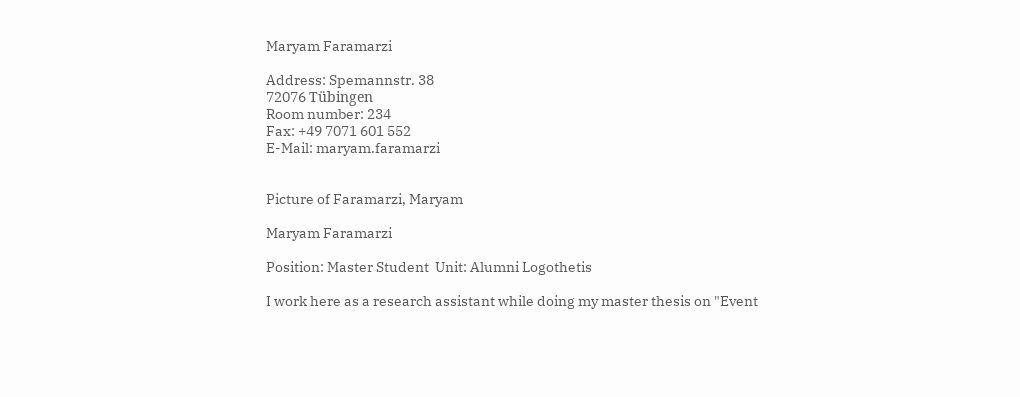Maryam Faramarzi

Address: Spemannstr. 38
72076 Tübingen
Room number: 234
Fax: +49 7071 601 552
E-Mail: maryam.faramarzi


Picture of Faramarzi, Maryam

Maryam Faramarzi

Position: Master Student  Unit: Alumni Logothetis

I work here as a research assistant while doing my master thesis on "Event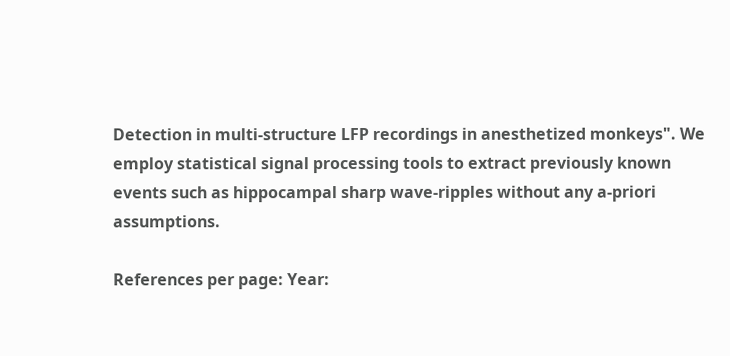Detection in multi-structure LFP recordings in anesthetized monkeys". We employ statistical signal processing tools to extract previously known events such as hippocampal sharp wave-ripples without any a-priori assumptions.

References per page: Year: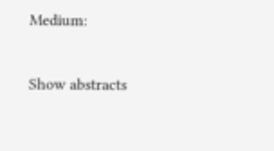Medium:

Show abstracts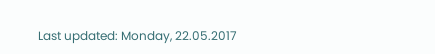Last updated: Monday, 22.05.2017